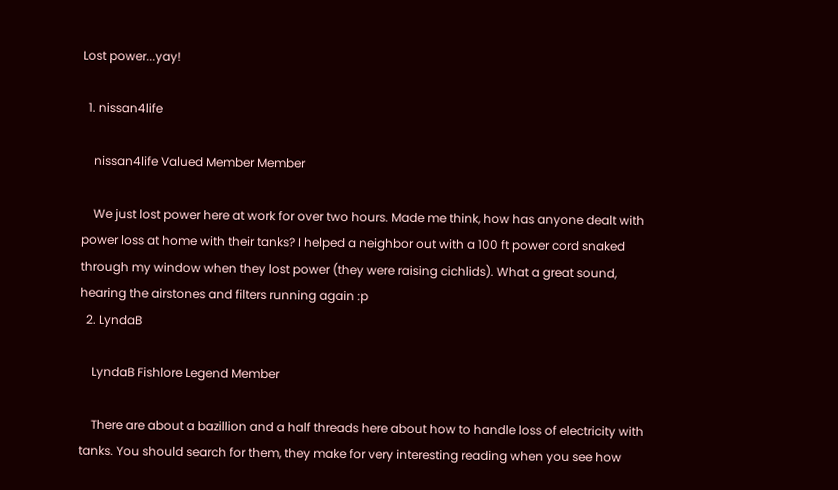Lost power...yay!

  1. nissan4life

    nissan4life Valued Member Member

    We just lost power here at work for over two hours. Made me think, how has anyone dealt with power loss at home with their tanks? I helped a neighbor out with a 100 ft power cord snaked through my window when they lost power (they were raising cichlids). What a great sound, hearing the airstones and filters running again :p
  2. LyndaB

    LyndaB Fishlore Legend Member

    There are about a bazillion and a half threads here about how to handle loss of electricity with tanks. You should search for them, they make for very interesting reading when you see how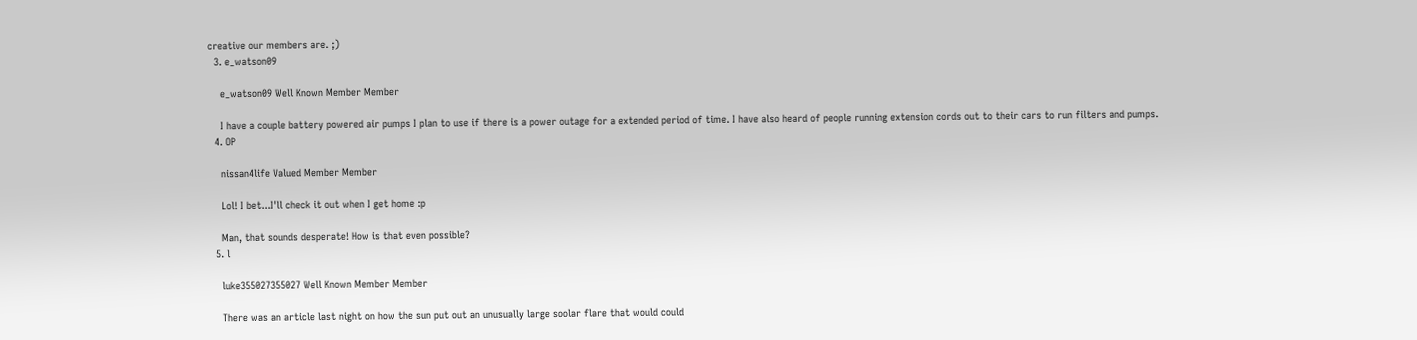creative our members are. ;)
  3. e_watson09

    e_watson09 Well Known Member Member

    I have a couple battery powered air pumps I plan to use if there is a power outage for a extended period of time. I have also heard of people running extension cords out to their cars to run filters and pumps.
  4. OP

    nissan4life Valued Member Member

    Lol! I bet...I'll check it out when I get home :p

    Man, that sounds desperate! How is that even possible?
  5. l

    luke355027355027 Well Known Member Member

    There was an article last night on how the sun put out an unusually large soolar flare that would could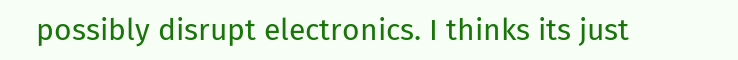possibly disrupt electronics. I thinks its just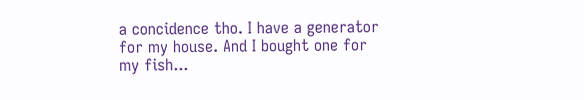a concidence tho. I have a generator for my house. And I bought one for my fish...